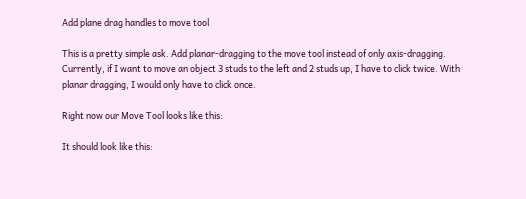Add plane drag handles to move tool

This is a pretty simple ask. Add planar-dragging to the move tool instead of only axis-dragging. Currently, if I want to move an object 3 studs to the left and 2 studs up, I have to click twice. With planar dragging, I would only have to click once.

Right now our Move Tool looks like this:

It should look like this: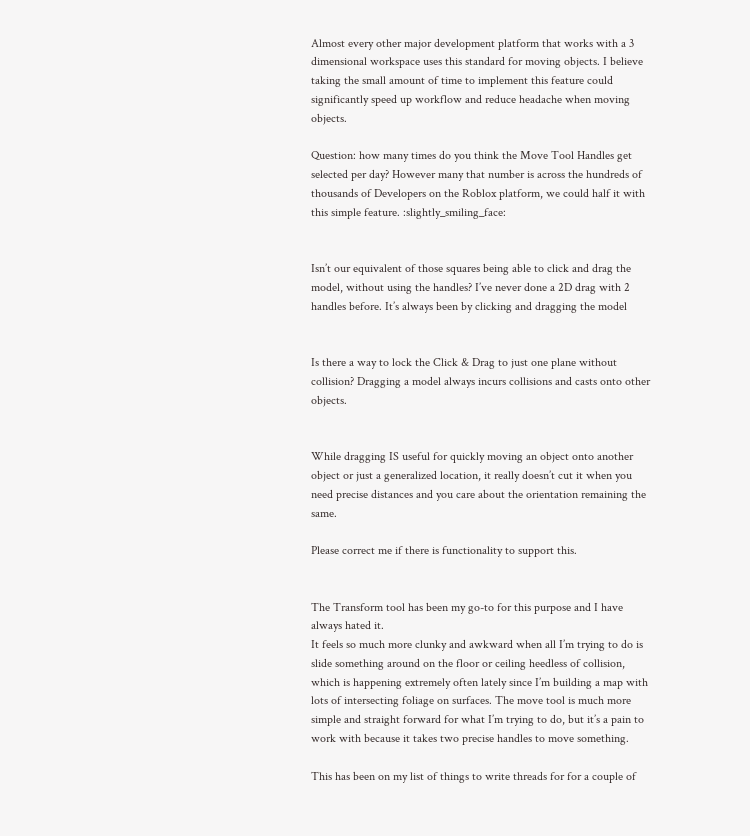Almost every other major development platform that works with a 3 dimensional workspace uses this standard for moving objects. I believe taking the small amount of time to implement this feature could significantly speed up workflow and reduce headache when moving objects.

Question: how many times do you think the Move Tool Handles get selected per day? However many that number is across the hundreds of thousands of Developers on the Roblox platform, we could half it with this simple feature. :slightly_smiling_face:


Isn’t our equivalent of those squares being able to click and drag the model, without using the handles? I’ve never done a 2D drag with 2 handles before. It’s always been by clicking and dragging the model


Is there a way to lock the Click & Drag to just one plane without collision? Dragging a model always incurs collisions and casts onto other objects.


While dragging IS useful for quickly moving an object onto another object or just a generalized location, it really doesn’t cut it when you need precise distances and you care about the orientation remaining the same.

Please correct me if there is functionality to support this.


The Transform tool has been my go-to for this purpose and I have always hated it.
It feels so much more clunky and awkward when all I’m trying to do is slide something around on the floor or ceiling heedless of collision, which is happening extremely often lately since I’m building a map with lots of intersecting foliage on surfaces. The move tool is much more simple and straight forward for what I’m trying to do, but it’s a pain to work with because it takes two precise handles to move something.

This has been on my list of things to write threads for for a couple of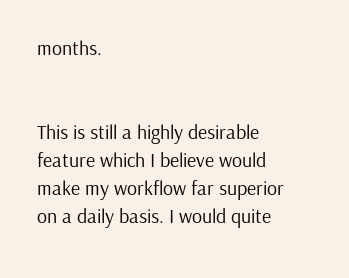months.


This is still a highly desirable feature which I believe would make my workflow far superior on a daily basis. I would quite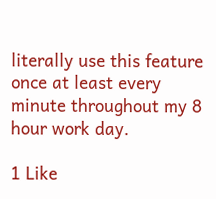literally use this feature once at least every minute throughout my 8 hour work day.

1 Like